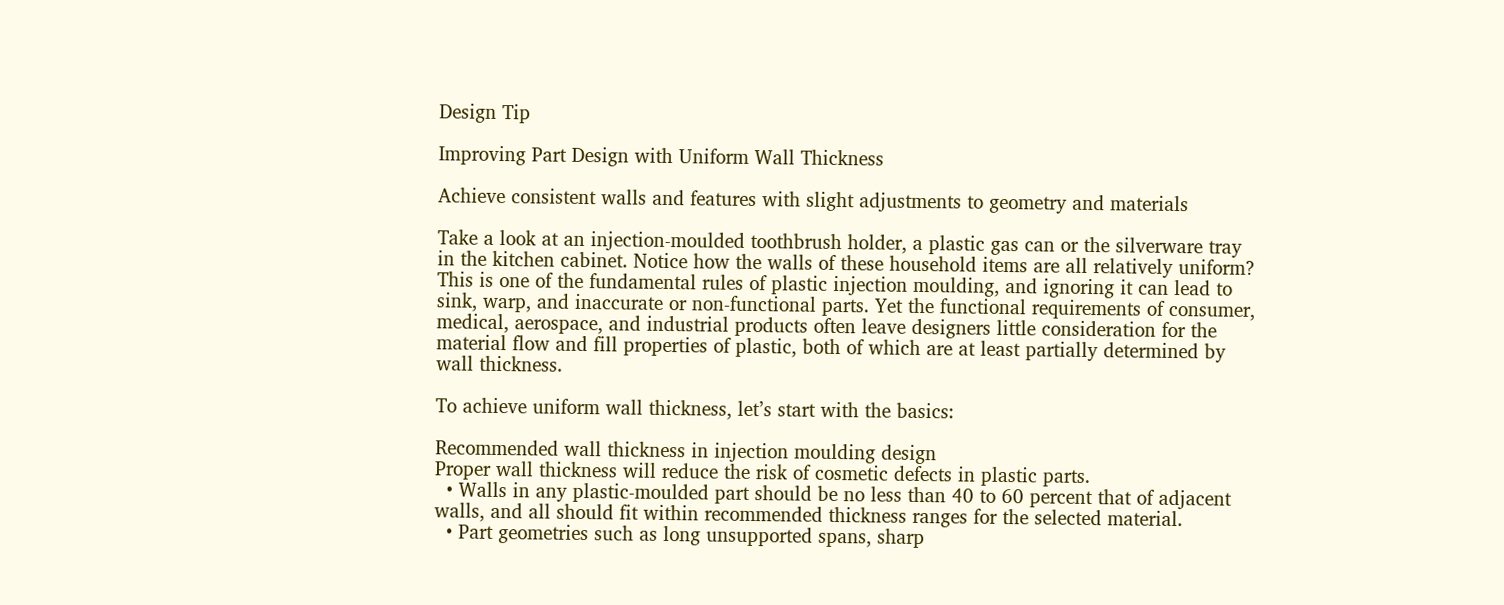Design Tip

Improving Part Design with Uniform Wall Thickness

Achieve consistent walls and features with slight adjustments to geometry and materials

Take a look at an injection-moulded toothbrush holder, a plastic gas can or the silverware tray in the kitchen cabinet. Notice how the walls of these household items are all relatively uniform? This is one of the fundamental rules of plastic injection moulding, and ignoring it can lead to sink, warp, and inaccurate or non-functional parts. Yet the functional requirements of consumer, medical, aerospace, and industrial products often leave designers little consideration for the material flow and fill properties of plastic, both of which are at least partially determined by wall thickness.

To achieve uniform wall thickness, let’s start with the basics:

Recommended wall thickness in injection moulding design
Proper wall thickness will reduce the risk of cosmetic defects in plastic parts.
  • Walls in any plastic-moulded part should be no less than 40 to 60 percent that of adjacent walls, and all should fit within recommended thickness ranges for the selected material.
  • Part geometries such as long unsupported spans, sharp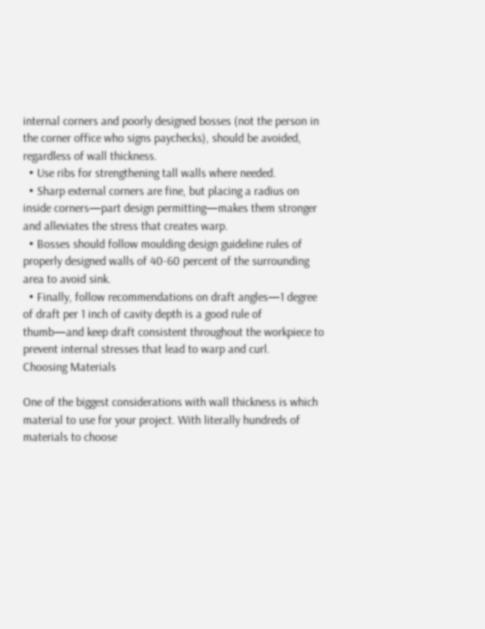internal corners and poorly designed bosses (not the person in the corner office who signs paychecks), should be avoided, regardless of wall thickness.
  • Use ribs for strengthening tall walls where needed.
  • Sharp external corners are fine, but placing a radius on inside corners—part design permitting—makes them stronger and alleviates the stress that creates warp.
  • Bosses should follow moulding design guideline rules of properly designed walls of 40-60 percent of the surrounding area to avoid sink.
  • Finally, follow recommendations on draft angles—1 degree of draft per 1 inch of cavity depth is a good rule of thumb—and keep draft consistent throughout the workpiece to prevent internal stresses that lead to warp and curl.
Choosing Materials

One of the biggest considerations with wall thickness is which material to use for your project. With literally hundreds of materials to choose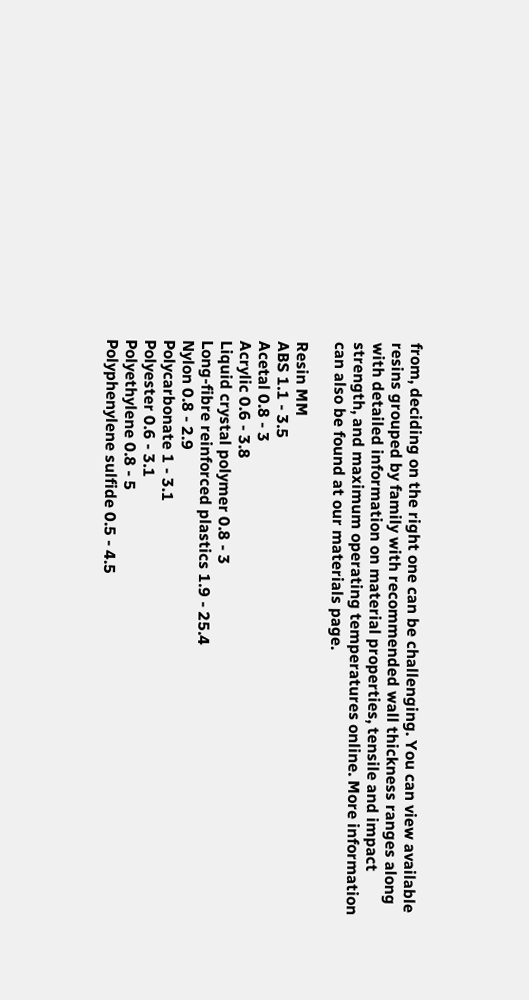from, deciding on the right one can be challenging. You can view available resins grouped by family with recommended wall thickness ranges along with detailed information on material properties, tensile and impact strength, and maximum operating temperatures online. More information can also be found at our materials page.

Resin MM
ABS 1.1 - 3.5
Acetal 0.8 - 3
Acrylic 0.6 - 3.8
Liquid crystal polymer 0.8 - 3
Long-fibre reinforced plastics 1.9 - 25.4
Nylon 0.8 - 2.9
Polycarbonate 1 - 3.1
Polyester 0.6 - 3.1
Polyethylene 0.8 - 5
Polyphenylene sulfide 0.5 - 4.5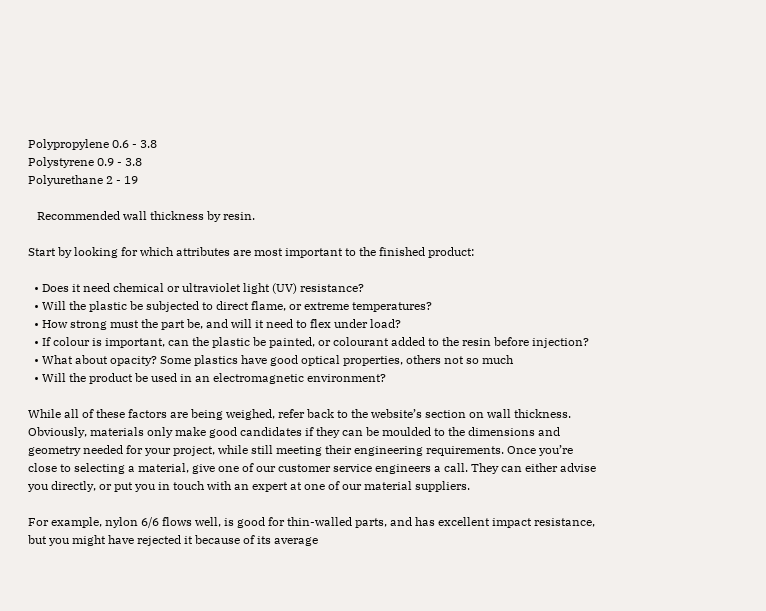Polypropylene 0.6 - 3.8
Polystyrene 0.9 - 3.8
Polyurethane 2 - 19

   Recommended wall thickness by resin.

Start by looking for which attributes are most important to the finished product:

  • Does it need chemical or ultraviolet light (UV) resistance?
  • Will the plastic be subjected to direct flame, or extreme temperatures?
  • How strong must the part be, and will it need to flex under load?
  • If colour is important, can the plastic be painted, or colourant added to the resin before injection?
  • What about opacity? Some plastics have good optical properties, others not so much
  • Will the product be used in an electromagnetic environment?

While all of these factors are being weighed, refer back to the website’s section on wall thickness. Obviously, materials only make good candidates if they can be moulded to the dimensions and geometry needed for your project, while still meeting their engineering requirements. Once you’re close to selecting a material, give one of our customer service engineers a call. They can either advise you directly, or put you in touch with an expert at one of our material suppliers.

For example, nylon 6/6 flows well, is good for thin-walled parts, and has excellent impact resistance, but you might have rejected it because of its average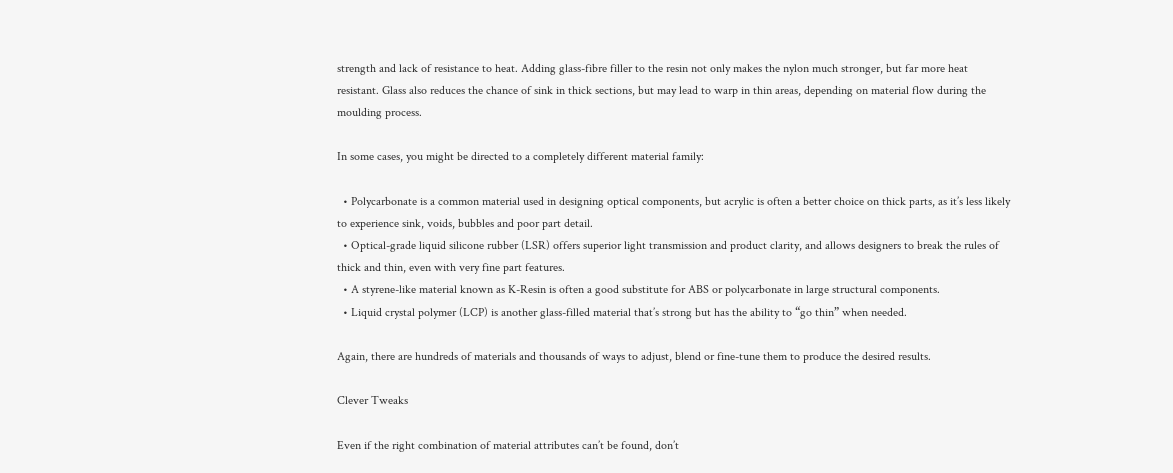strength and lack of resistance to heat. Adding glass-fibre filler to the resin not only makes the nylon much stronger, but far more heat resistant. Glass also reduces the chance of sink in thick sections, but may lead to warp in thin areas, depending on material flow during the moulding process.

In some cases, you might be directed to a completely different material family:

  • Polycarbonate is a common material used in designing optical components, but acrylic is often a better choice on thick parts, as it’s less likely to experience sink, voids, bubbles and poor part detail.
  • Optical-grade liquid silicone rubber (LSR) offers superior light transmission and product clarity, and allows designers to break the rules of thick and thin, even with very fine part features.
  • A styrene-like material known as K-Resin is often a good substitute for ABS or polycarbonate in large structural components.
  • Liquid crystal polymer (LCP) is another glass-filled material that’s strong but has the ability to “go thin” when needed.

Again, there are hundreds of materials and thousands of ways to adjust, blend or fine-tune them to produce the desired results.

Clever Tweaks

Even if the right combination of material attributes can’t be found, don’t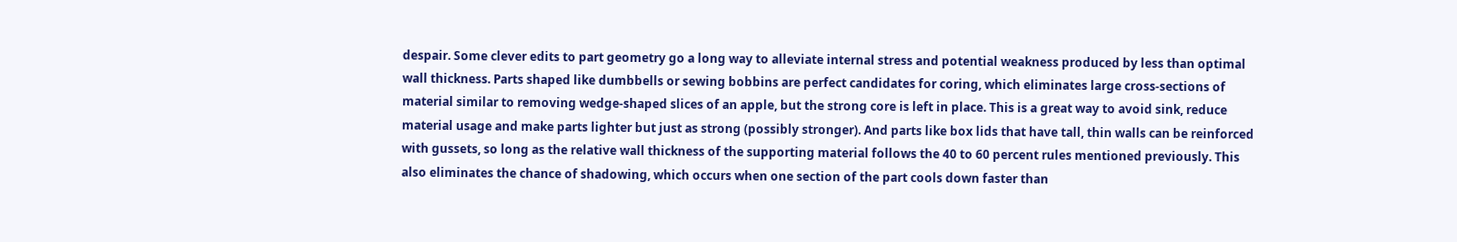despair. Some clever edits to part geometry go a long way to alleviate internal stress and potential weakness produced by less than optimal wall thickness. Parts shaped like dumbbells or sewing bobbins are perfect candidates for coring, which eliminates large cross-sections of material similar to removing wedge-shaped slices of an apple, but the strong core is left in place. This is a great way to avoid sink, reduce material usage and make parts lighter but just as strong (possibly stronger). And parts like box lids that have tall, thin walls can be reinforced with gussets, so long as the relative wall thickness of the supporting material follows the 40 to 60 percent rules mentioned previously. This also eliminates the chance of shadowing, which occurs when one section of the part cools down faster than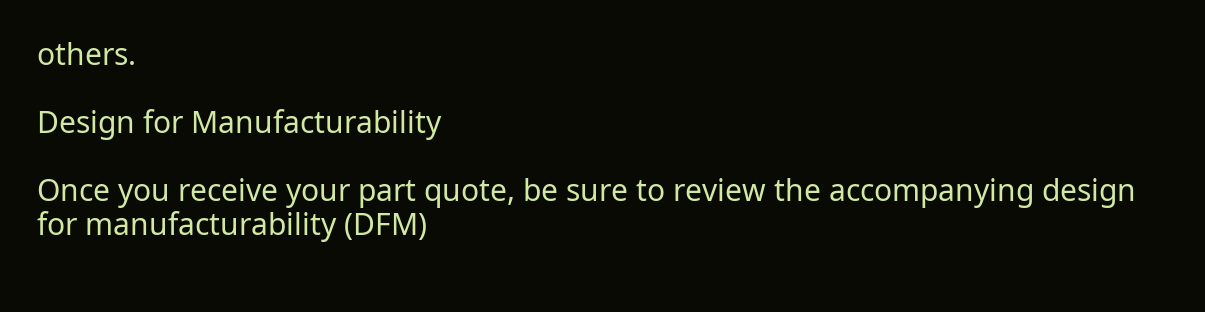others.

Design for Manufacturability

Once you receive your part quote, be sure to review the accompanying design for manufacturability (DFM)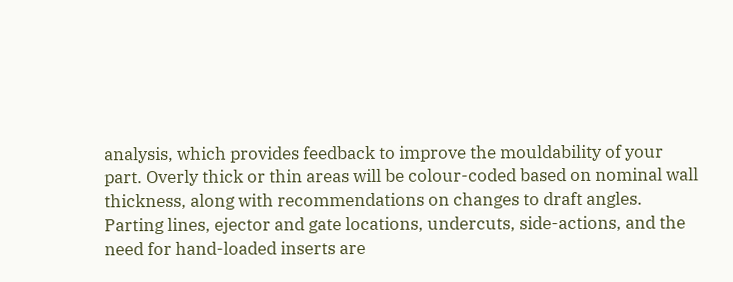analysis, which provides feedback to improve the mouldability of your part. Overly thick or thin areas will be colour-coded based on nominal wall thickness, along with recommendations on changes to draft angles. Parting lines, ejector and gate locations, undercuts, side-actions, and the need for hand-loaded inserts are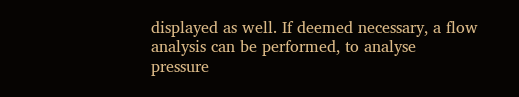displayed as well. If deemed necessary, a flow analysis can be performed, to analyse pressure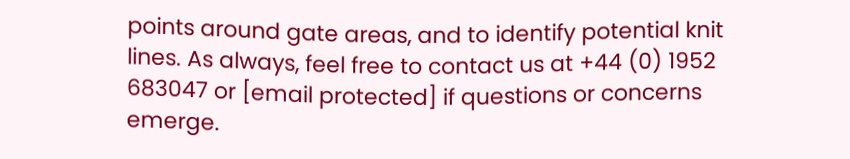points around gate areas, and to identify potential knit lines. As always, feel free to contact us at +44 (0) 1952 683047 or [email protected] if questions or concerns emerge.